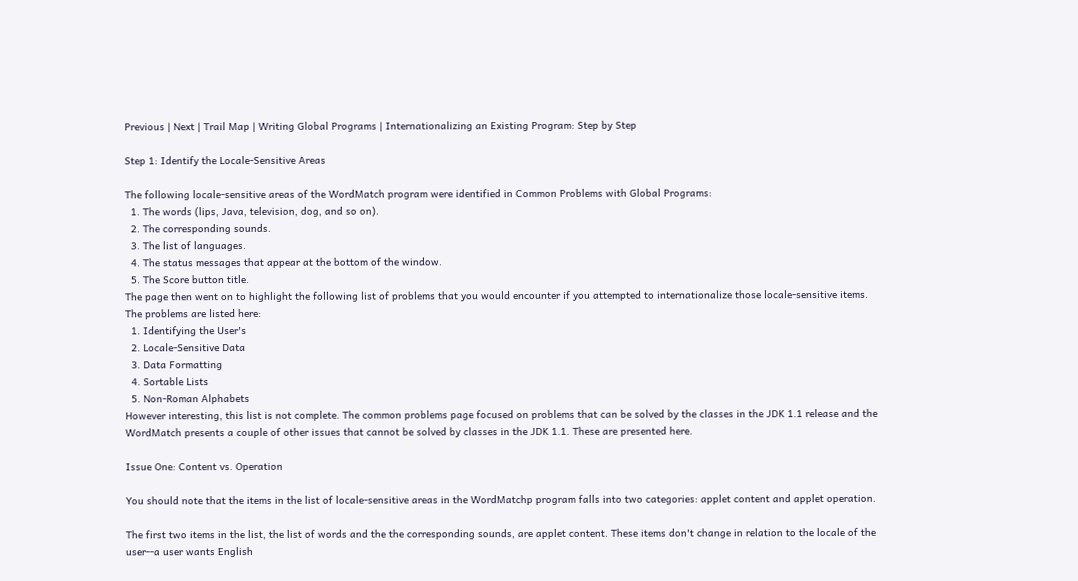Previous | Next | Trail Map | Writing Global Programs | Internationalizing an Existing Program: Step by Step

Step 1: Identify the Locale-Sensitive Areas

The following locale-sensitive areas of the WordMatch program were identified in Common Problems with Global Programs:
  1. The words (lips, Java, television, dog, and so on).
  2. The corresponding sounds.
  3. The list of languages.
  4. The status messages that appear at the bottom of the window.
  5. The Score button title.
The page then went on to highlight the following list of problems that you would encounter if you attempted to internationalize those locale-sensitive items. The problems are listed here:
  1. Identifying the User's
  2. Locale-Sensitive Data
  3. Data Formatting
  4. Sortable Lists
  5. Non-Roman Alphabets
However interesting, this list is not complete. The common problems page focused on problems that can be solved by the classes in the JDK 1.1 release and the WordMatch presents a couple of other issues that cannot be solved by classes in the JDK 1.1. These are presented here.

Issue One: Content vs. Operation

You should note that the items in the list of locale-sensitive areas in the WordMatchp program falls into two categories: applet content and applet operation.

The first two items in the list, the list of words and the the corresponding sounds, are applet content. These items don't change in relation to the locale of the user--a user wants English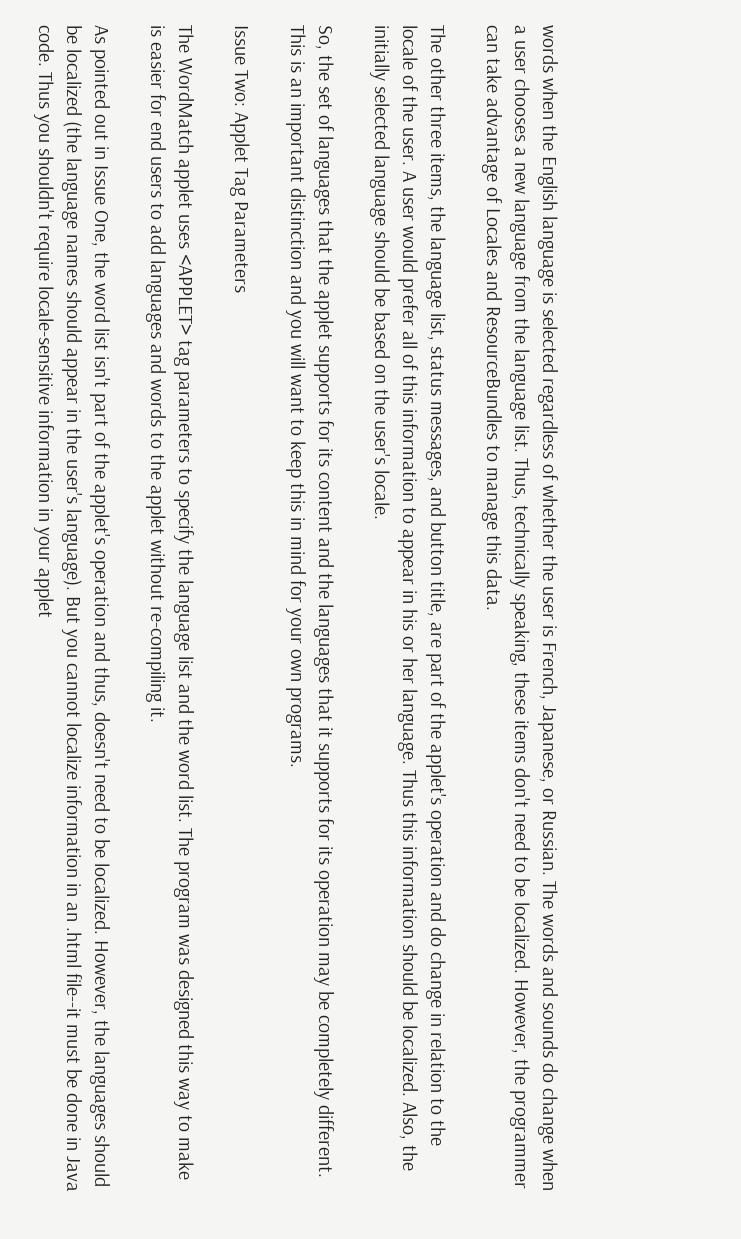words when the English language is selected regardless of whether the user is French, Japanese, or Russian. The words and sounds do change when a user chooses a new language from the language list. Thus, technically speaking, these items don't need to be localized. However, the programmer can take advantage of Locales and ResourceBundles to manage this data.

The other three items, the language list, status messages, and button title, are part of the applet's operation and do change in relation to the locale of the user. A user would prefer all of this information to appear in his or her language. Thus this information should be localized. Also, the initially selected language should be based on the user's locale.

So, the set of languages that the applet supports for its content and the languages that it supports for its operation may be completely different. This is an important distinction and you will want to keep this in mind for your own programs.

Issue Two: Applet Tag Parameters

The WordMatch applet uses <APPLET> tag parameters to specify the language list and the word list. The program was designed this way to make is easier for end users to add languages and words to the applet without re-compiling it.

As pointed out in Issue One, the word list isn't part of the applet's operation and thus, doesn't need to be localized. However, the languages should be localized (the language names should appear in the user's language). But you cannot localize information in an .html file--it must be done in Java code. Thus you shouldn't require locale-sensitive information in your applet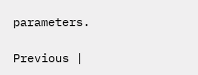parameters.

Previous |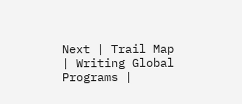Next | Trail Map | Writing Global Programs |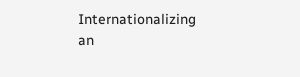Internationalizing an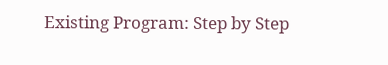Existing Program: Step by Step